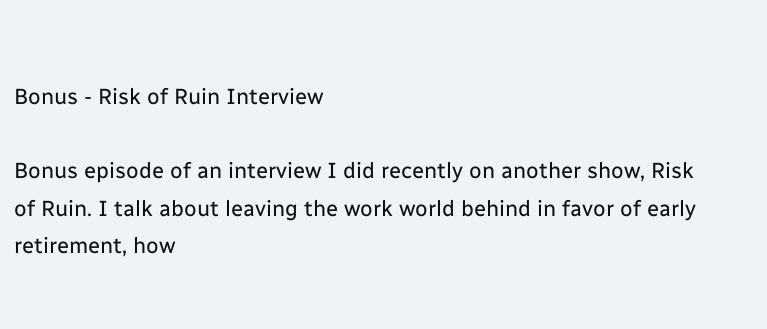Bonus - Risk of Ruin Interview

Bonus episode of an interview I did recently on another show, Risk of Ruin. I talk about leaving the work world behind in favor of early retirement, how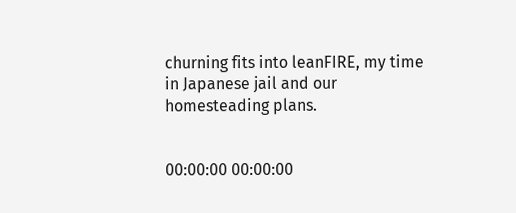churning fits into leanFIRE, my time in Japanese jail and our homesteading plans.


00:00:00 00:00:00